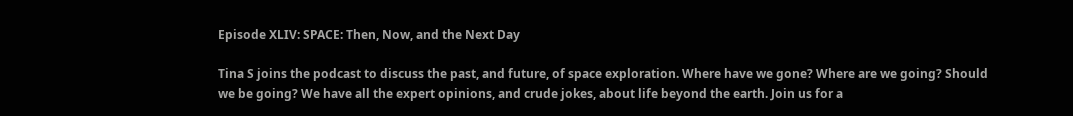Episode XLIV: SPACE: Then, Now, and the Next Day

Tina S joins the podcast to discuss the past, and future, of space exploration. Where have we gone? Where are we going? Should we be going? We have all the expert opinions, and crude jokes, about life beyond the earth. Join us for a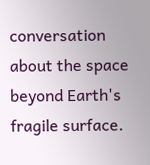conversation about the space beyond Earth's fragile surface.